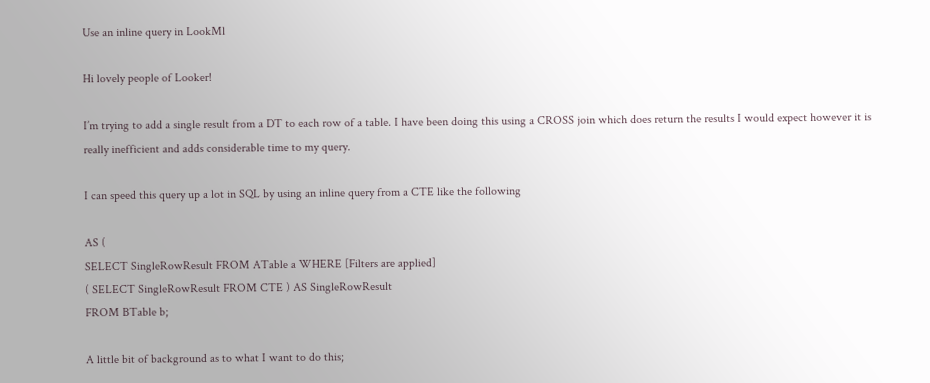Use an inline query in LookMl

Hi lovely people of Looker!

I’m trying to add a single result from a DT to each row of a table. I have been doing this using a CROSS join which does return the results I would expect however it is really inefficient and adds considerable time to my query.

I can speed this query up a lot in SQL by using an inline query from a CTE like the following

AS (
SELECT SingleRowResult FROM ATable a WHERE [Filters are applied]
( SELECT SingleRowResult FROM CTE ) AS SingleRowResult
FROM BTable b;

A little bit of background as to what I want to do this;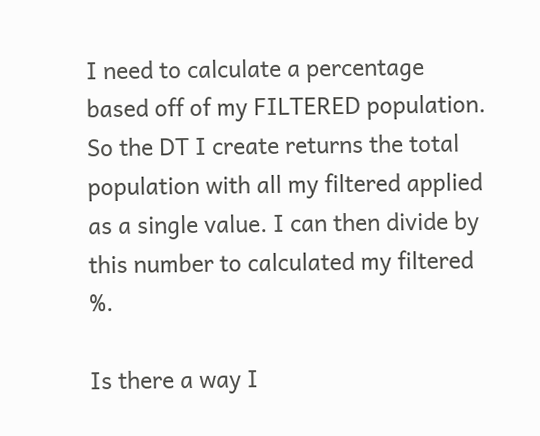I need to calculate a percentage based off of my FILTERED population. So the DT I create returns the total population with all my filtered applied as a single value. I can then divide by this number to calculated my filtered %.

Is there a way I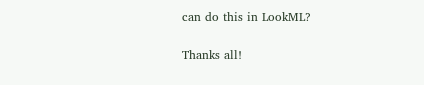can do this in LookML?

Thanks all!